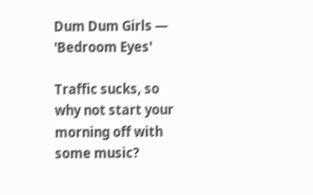Dum Dum Girls — 'Bedroom Eyes'

Traffic sucks, so why not start your morning off with some music?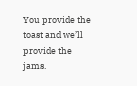You provide the toast and we’ll provide the jams.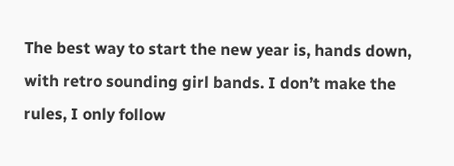The best way to start the new year is, hands down, with retro sounding girl bands. I don’t make the rules, I only follow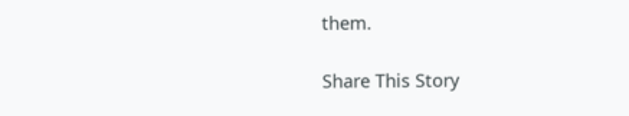them.

Share This Story